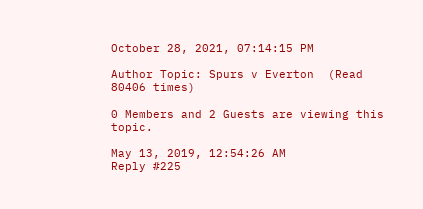October 28, 2021, 07:14:15 PM

Author Topic: Spurs v Everton  (Read 80406 times)

0 Members and 2 Guests are viewing this topic.

May 13, 2019, 12:54:26 AM
Reply #225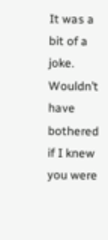It was a bit of a joke. Wouldn’t have bothered if I knew you were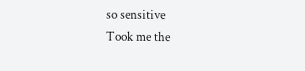so sensitive
Took me the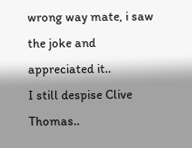wrong way mate, i saw the joke and appreciated it..
I still despise Clive Thomas..